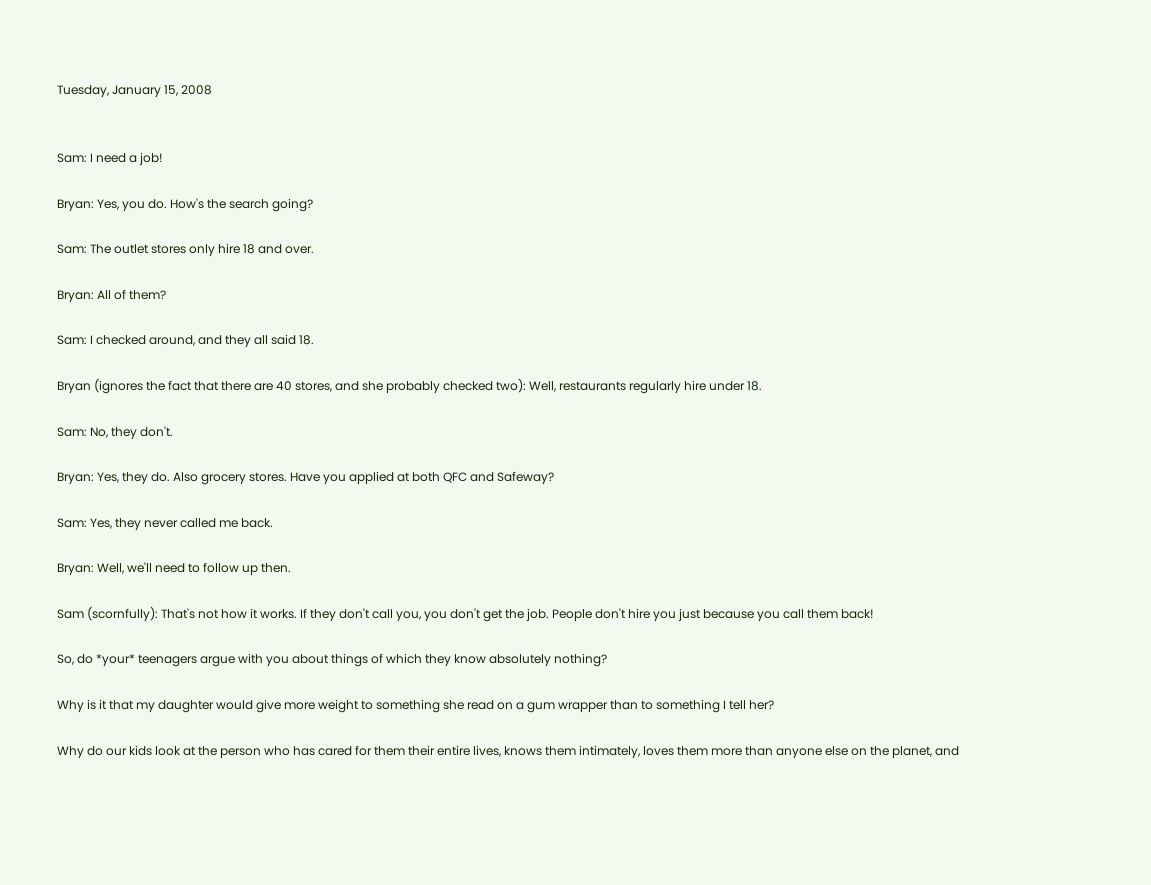Tuesday, January 15, 2008


Sam: I need a job!

Bryan: Yes, you do. How's the search going?

Sam: The outlet stores only hire 18 and over.

Bryan: All of them?

Sam: I checked around, and they all said 18.

Bryan (ignores the fact that there are 40 stores, and she probably checked two): Well, restaurants regularly hire under 18.

Sam: No, they don't.

Bryan: Yes, they do. Also grocery stores. Have you applied at both QFC and Safeway?

Sam: Yes, they never called me back.

Bryan: Well, we'll need to follow up then.

Sam (scornfully): That's not how it works. If they don't call you, you don't get the job. People don't hire you just because you call them back!

So, do *your* teenagers argue with you about things of which they know absolutely nothing?

Why is it that my daughter would give more weight to something she read on a gum wrapper than to something I tell her?

Why do our kids look at the person who has cared for them their entire lives, knows them intimately, loves them more than anyone else on the planet, and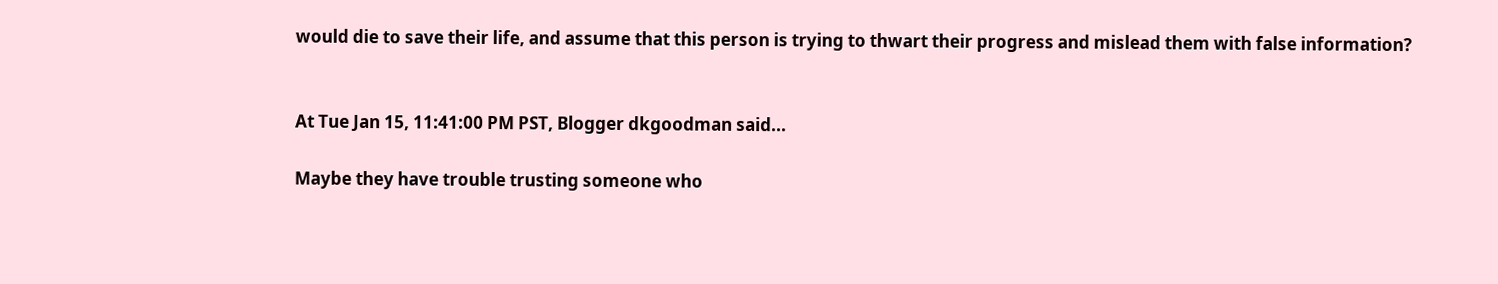would die to save their life, and assume that this person is trying to thwart their progress and mislead them with false information?


At Tue Jan 15, 11:41:00 PM PST, Blogger dkgoodman said...

Maybe they have trouble trusting someone who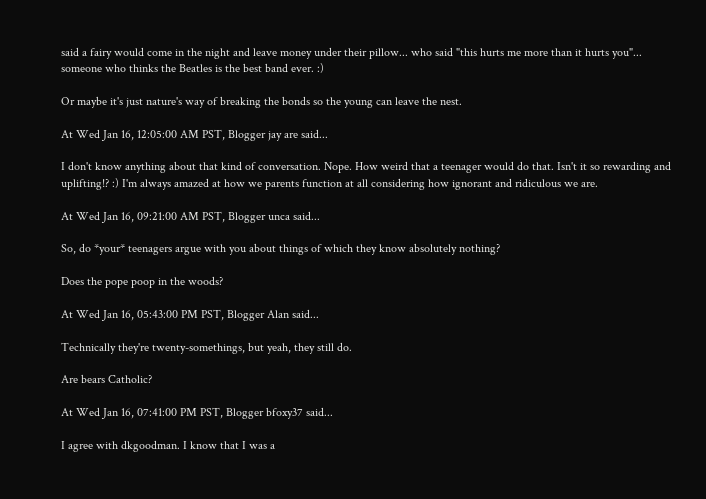said a fairy would come in the night and leave money under their pillow... who said "this hurts me more than it hurts you"... someone who thinks the Beatles is the best band ever. :)

Or maybe it's just nature's way of breaking the bonds so the young can leave the nest.

At Wed Jan 16, 12:05:00 AM PST, Blogger jay are said...

I don't know anything about that kind of conversation. Nope. How weird that a teenager would do that. Isn't it so rewarding and uplifting!? :) I'm always amazed at how we parents function at all considering how ignorant and ridiculous we are.

At Wed Jan 16, 09:21:00 AM PST, Blogger unca said...

So, do *your* teenagers argue with you about things of which they know absolutely nothing?

Does the pope poop in the woods?

At Wed Jan 16, 05:43:00 PM PST, Blogger Alan said...

Technically they're twenty-somethings, but yeah, they still do.

Are bears Catholic?

At Wed Jan 16, 07:41:00 PM PST, Blogger bfoxy37 said...

I agree with dkgoodman. I know that I was a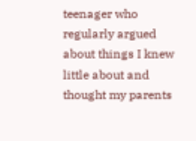teenager who regularly argued about things I knew little about and thought my parents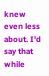knew even less about. I'd say that while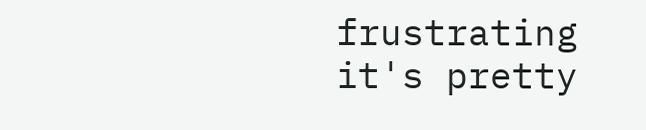frustrating it's pretty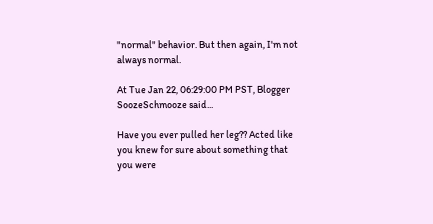"normal" behavior. But then again, I'm not always normal.

At Tue Jan 22, 06:29:00 PM PST, Blogger SoozeSchmooze said...

Have you ever pulled her leg?? Acted like you knew for sure about something that you were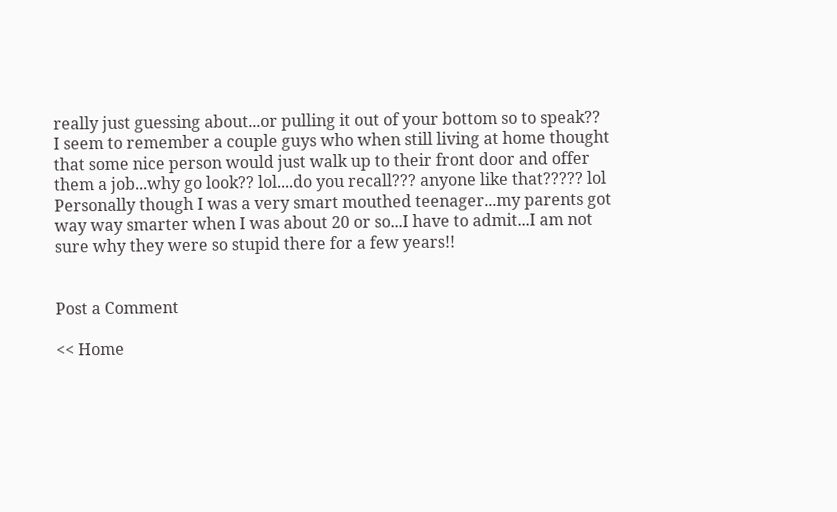really just guessing about...or pulling it out of your bottom so to speak??
I seem to remember a couple guys who when still living at home thought that some nice person would just walk up to their front door and offer them a job...why go look?? lol....do you recall??? anyone like that????? lol Personally though I was a very smart mouthed teenager...my parents got way way smarter when I was about 20 or so...I have to admit...I am not sure why they were so stupid there for a few years!!


Post a Comment

<< Home